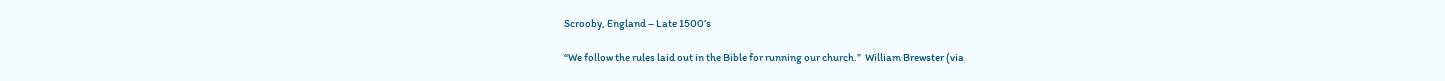Scrooby, England – Late 1500’s

“We follow the rules laid out in the Bible for running our church.”  William Brewster (via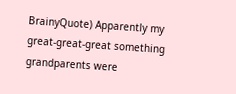BrainyQuote) Apparently my great-great-great something grandparents were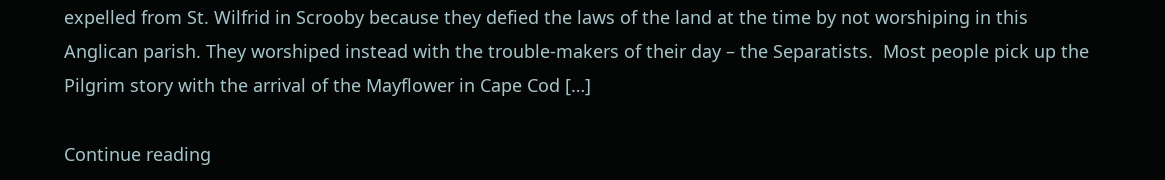expelled from St. Wilfrid in Scrooby because they defied the laws of the land at the time by not worshiping in this Anglican parish. They worshiped instead with the trouble-makers of their day – the Separatists.  Most people pick up the Pilgrim story with the arrival of the Mayflower in Cape Cod […]

Continue reading